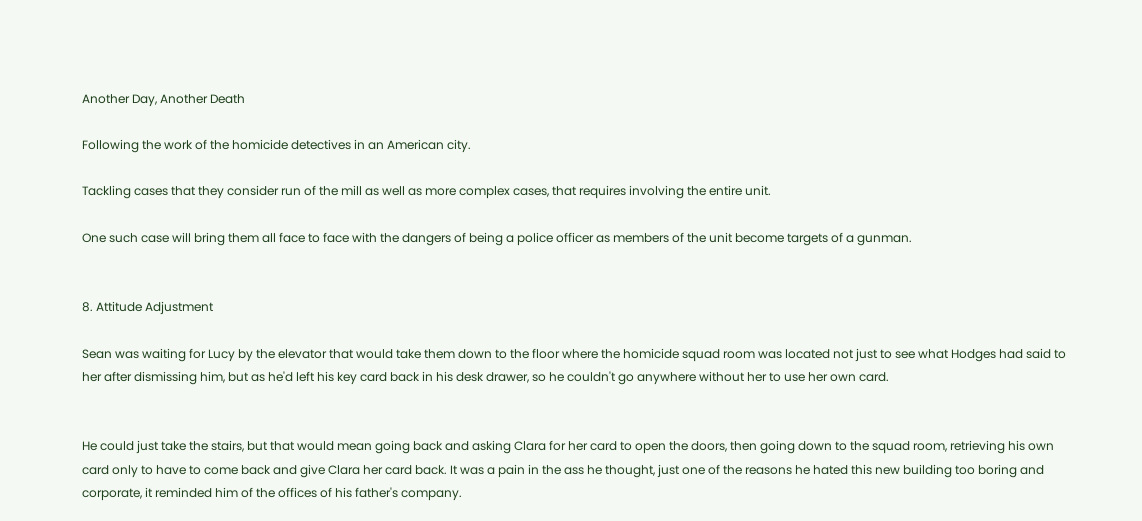Another Day, Another Death

Following the work of the homicide detectives in an American city.

Tackling cases that they consider run of the mill as well as more complex cases, that requires involving the entire unit.

One such case will bring them all face to face with the dangers of being a police officer as members of the unit become targets of a gunman.


8. Attitude Adjustment

Sean was waiting for Lucy by the elevator that would take them down to the floor where the homicide squad room was located not just to see what Hodges had said to her after dismissing him, but as he'd left his key card back in his desk drawer, so he couldn't go anywhere without her to use her own card.


He could just take the stairs, but that would mean going back and asking Clara for her card to open the doors, then going down to the squad room, retrieving his own card only to have to come back and give Clara her card back. It was a pain in the ass he thought, just one of the reasons he hated this new building too boring and corporate, it reminded him of the offices of his father's company.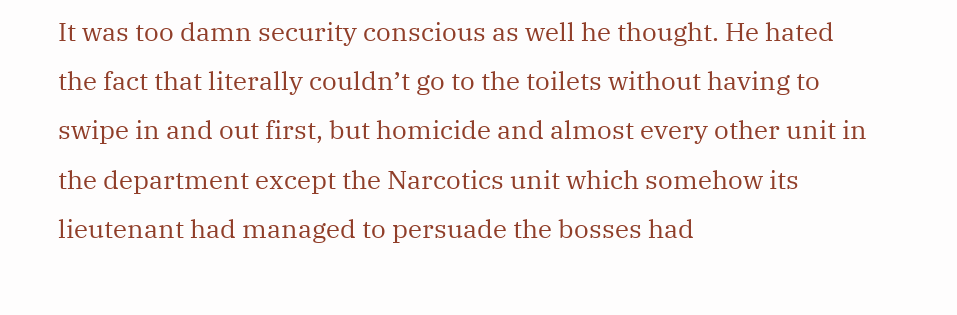It was too damn security conscious as well he thought. He hated the fact that literally couldn’t go to the toilets without having to swipe in and out first, but homicide and almost every other unit in the department except the Narcotics unit which somehow its lieutenant had managed to persuade the bosses had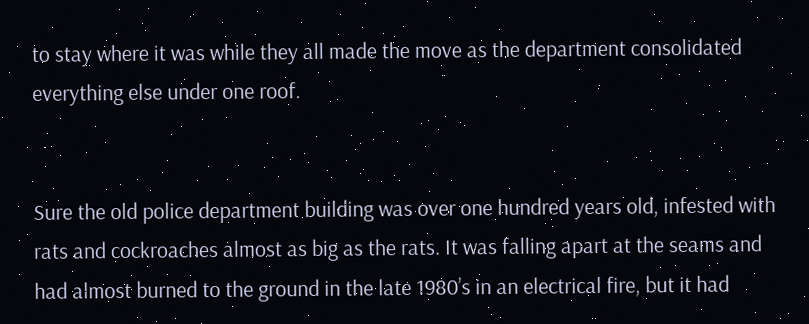to stay where it was while they all made the move as the department consolidated everything else under one roof.


Sure the old police department building was over one hundred years old, infested with rats and cockroaches almost as big as the rats. It was falling apart at the seams and had almost burned to the ground in the late 1980’s in an electrical fire, but it had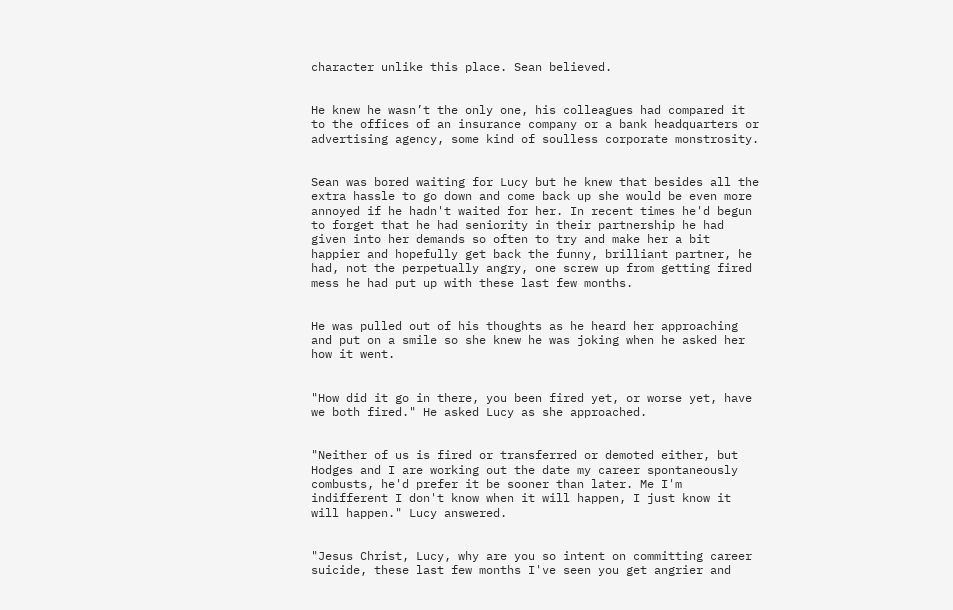character unlike this place. Sean believed.


He knew he wasn’t the only one, his colleagues had compared it to the offices of an insurance company or a bank headquarters or advertising agency, some kind of soulless corporate monstrosity.


Sean was bored waiting for Lucy but he knew that besides all the extra hassle to go down and come back up she would be even more annoyed if he hadn't waited for her. In recent times he'd begun to forget that he had seniority in their partnership he had given into her demands so often to try and make her a bit happier and hopefully get back the funny, brilliant partner, he had, not the perpetually angry, one screw up from getting fired mess he had put up with these last few months.


He was pulled out of his thoughts as he heard her approaching and put on a smile so she knew he was joking when he asked her how it went.


"How did it go in there, you been fired yet, or worse yet, have we both fired." He asked Lucy as she approached.


"Neither of us is fired or transferred or demoted either, but Hodges and I are working out the date my career spontaneously combusts, he'd prefer it be sooner than later. Me I'm indifferent I don't know when it will happen, I just know it will happen." Lucy answered.


"Jesus Christ, Lucy, why are you so intent on committing career suicide, these last few months I've seen you get angrier and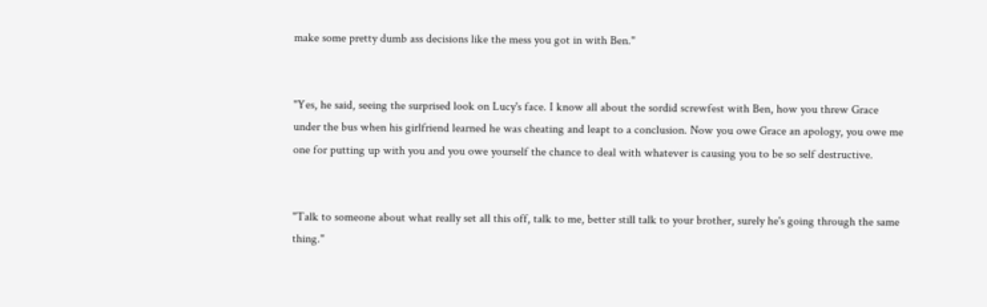make some pretty dumb ass decisions like the mess you got in with Ben."


"Yes, he said, seeing the surprised look on Lucy's face. I know all about the sordid screwfest with Ben, how you threw Grace under the bus when his girlfriend learned he was cheating and leapt to a conclusion. Now you owe Grace an apology, you owe me one for putting up with you and you owe yourself the chance to deal with whatever is causing you to be so self destructive.


"Talk to someone about what really set all this off, talk to me, better still talk to your brother, surely he's going through the same thing."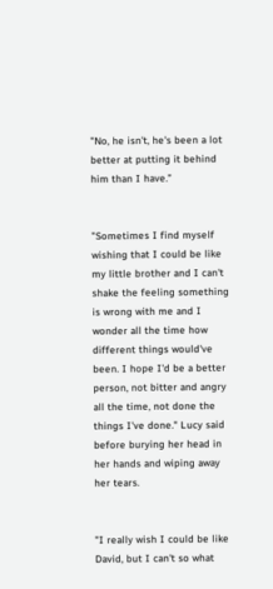"No, he isn't, he's been a lot better at putting it behind him than I have.”


"Sometimes I find myself wishing that I could be like my little brother and I can't shake the feeling something is wrong with me and I wonder all the time how different things would've been. I hope I'd be a better person, not bitter and angry all the time, not done the things I've done." Lucy said before burying her head in her hands and wiping away her tears.


"I really wish I could be like David, but I can't so what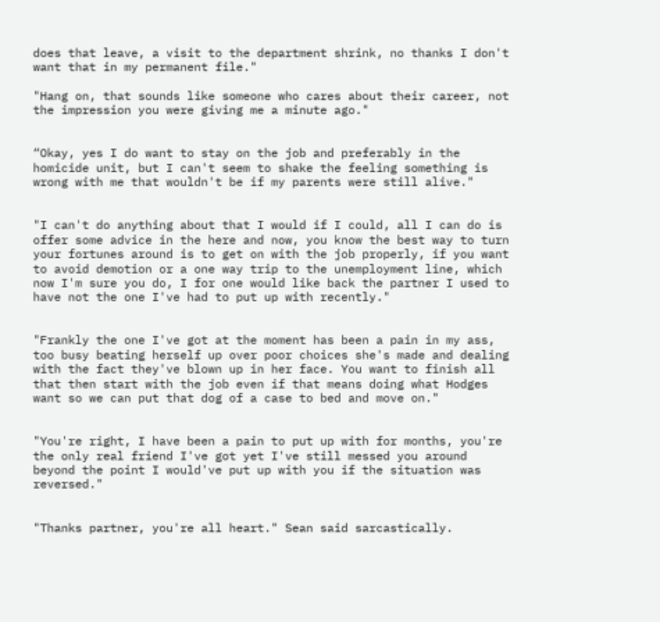does that leave, a visit to the department shrink, no thanks I don't want that in my permanent file."

"Hang on, that sounds like someone who cares about their career, not the impression you were giving me a minute ago."


“Okay, yes I do want to stay on the job and preferably in the homicide unit, but I can't seem to shake the feeling something is wrong with me that wouldn't be if my parents were still alive."


"I can't do anything about that I would if I could, all I can do is offer some advice in the here and now, you know the best way to turn your fortunes around is to get on with the job properly, if you want to avoid demotion or a one way trip to the unemployment line, which now I'm sure you do, I for one would like back the partner I used to have not the one I've had to put up with recently."


"Frankly the one I've got at the moment has been a pain in my ass, too busy beating herself up over poor choices she's made and dealing with the fact they've blown up in her face. You want to finish all that then start with the job even if that means doing what Hodges want so we can put that dog of a case to bed and move on."


"You're right, I have been a pain to put up with for months, you're the only real friend I've got yet I've still messed you around beyond the point I would've put up with you if the situation was reversed."


"Thanks partner, you're all heart." Sean said sarcastically.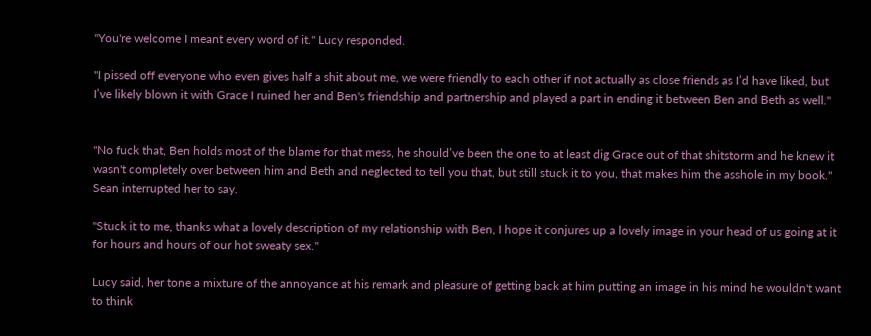"You're welcome I meant every word of it." Lucy responded.

"I pissed off everyone who even gives half a shit about me, we were friendly to each other if not actually as close friends as I’d have liked, but I’ve likely blown it with Grace I ruined her and Ben's friendship and partnership and played a part in ending it between Ben and Beth as well."


"No fuck that, Ben holds most of the blame for that mess, he should’ve been the one to at least dig Grace out of that shitstorm and he knew it wasn't completely over between him and Beth and neglected to tell you that, but still stuck it to you, that makes him the asshole in my book." Sean interrupted her to say.

"Stuck it to me, thanks what a lovely description of my relationship with Ben, I hope it conjures up a lovely image in your head of us going at it for hours and hours of our hot sweaty sex."

Lucy said, her tone a mixture of the annoyance at his remark and pleasure of getting back at him putting an image in his mind he wouldn't want to think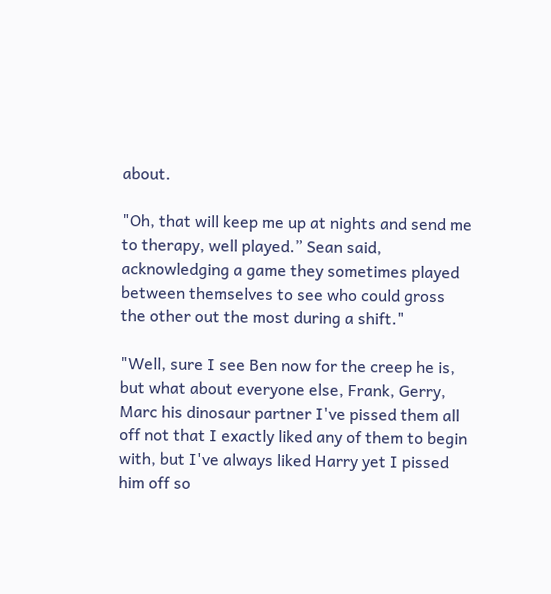about.

"Oh, that will keep me up at nights and send me to therapy, well played.” Sean said, acknowledging a game they sometimes played between themselves to see who could gross the other out the most during a shift."

"Well, sure I see Ben now for the creep he is, but what about everyone else, Frank, Gerry, Marc his dinosaur partner I've pissed them all off not that I exactly liked any of them to begin with, but I've always liked Harry yet I pissed him off so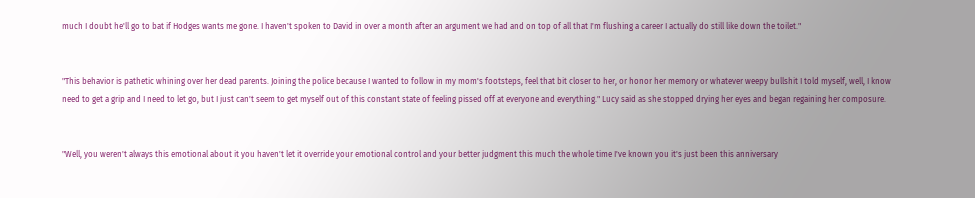much I doubt he'll go to bat if Hodges wants me gone. I haven't spoken to David in over a month after an argument we had and on top of all that I'm flushing a career I actually do still like down the toilet."


"This behavior is pathetic whining over her dead parents. Joining the police because I wanted to follow in my mom's footsteps, feel that bit closer to her, or honor her memory or whatever weepy bullshit I told myself, well, I know need to get a grip and I need to let go, but I just can't seem to get myself out of this constant state of feeling pissed off at everyone and everything." Lucy said as she stopped drying her eyes and began regaining her composure.


"Well, you weren't always this emotional about it you haven't let it override your emotional control and your better judgment this much the whole time I've known you it's just been this anniversary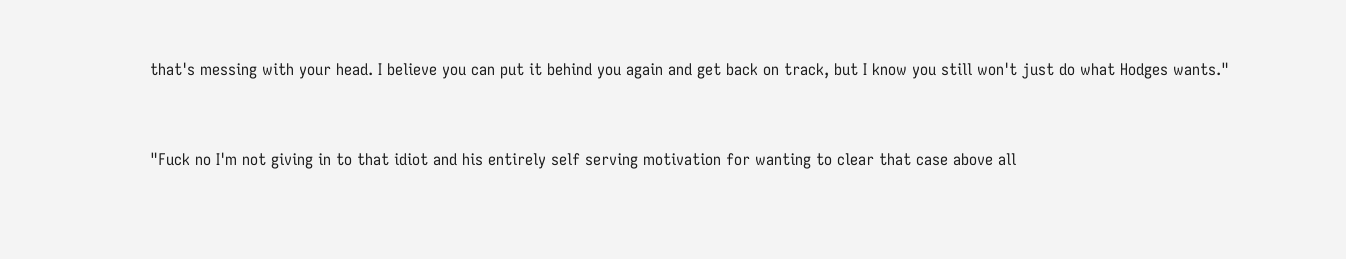that's messing with your head. I believe you can put it behind you again and get back on track, but I know you still won't just do what Hodges wants."


"Fuck no I'm not giving in to that idiot and his entirely self serving motivation for wanting to clear that case above all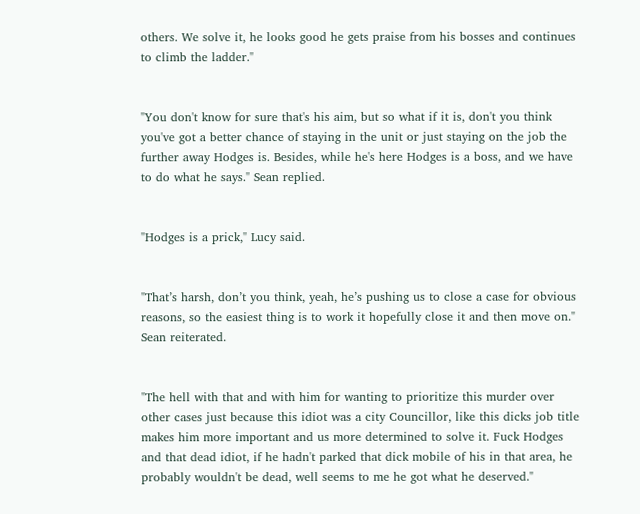others. We solve it, he looks good he gets praise from his bosses and continues to climb the ladder."


"You don't know for sure that's his aim, but so what if it is, don't you think you've got a better chance of staying in the unit or just staying on the job the further away Hodges is. Besides, while he's here Hodges is a boss, and we have to do what he says." Sean replied.


"Hodges is a prick," Lucy said.


"That’s harsh, don’t you think, yeah, he’s pushing us to close a case for obvious reasons, so the easiest thing is to work it hopefully close it and then move on." Sean reiterated.


"The hell with that and with him for wanting to prioritize this murder over other cases just because this idiot was a city Councillor, like this dicks job title makes him more important and us more determined to solve it. Fuck Hodges and that dead idiot, if he hadn't parked that dick mobile of his in that area, he probably wouldn't be dead, well seems to me he got what he deserved."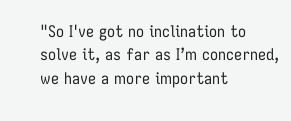"So I've got no inclination to solve it, as far as I’m concerned, we have a more important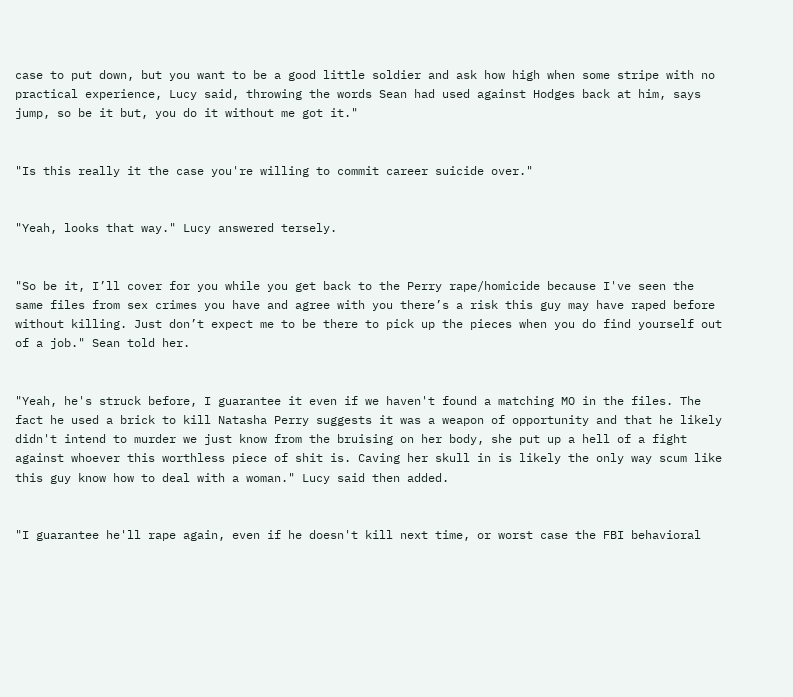case to put down, but you want to be a good little soldier and ask how high when some stripe with no practical experience, Lucy said, throwing the words Sean had used against Hodges back at him, says jump, so be it but, you do it without me got it."


"Is this really it the case you're willing to commit career suicide over."


"Yeah, looks that way." Lucy answered tersely.


"So be it, I’ll cover for you while you get back to the Perry rape/homicide because I've seen the same files from sex crimes you have and agree with you there’s a risk this guy may have raped before without killing. Just don’t expect me to be there to pick up the pieces when you do find yourself out of a job." Sean told her.


"Yeah, he's struck before, I guarantee it even if we haven't found a matching MO in the files. The fact he used a brick to kill Natasha Perry suggests it was a weapon of opportunity and that he likely didn't intend to murder we just know from the bruising on her body, she put up a hell of a fight against whoever this worthless piece of shit is. Caving her skull in is likely the only way scum like this guy know how to deal with a woman." Lucy said then added.


"I guarantee he'll rape again, even if he doesn't kill next time, or worst case the FBI behavioral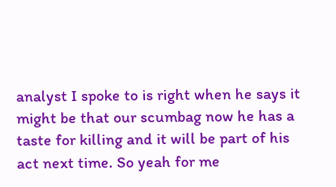analyst I spoke to is right when he says it might be that our scumbag now he has a taste for killing and it will be part of his act next time. So yeah for me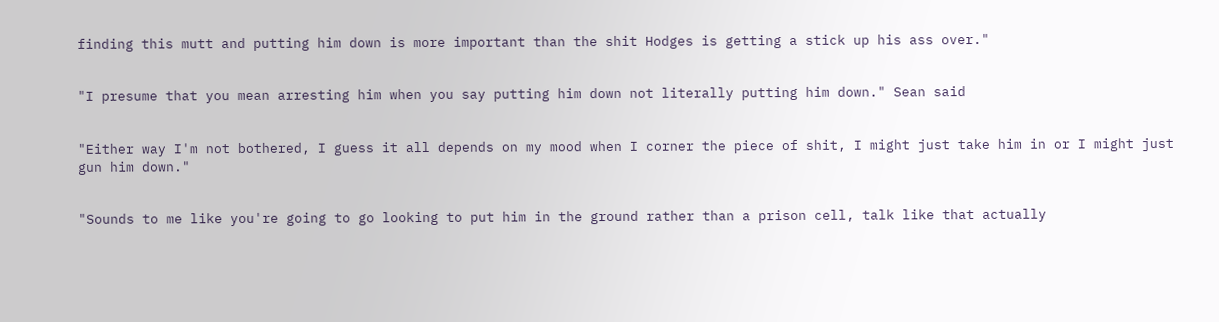finding this mutt and putting him down is more important than the shit Hodges is getting a stick up his ass over."


"I presume that you mean arresting him when you say putting him down not literally putting him down." Sean said


"Either way I'm not bothered, I guess it all depends on my mood when I corner the piece of shit, I might just take him in or I might just gun him down."


"Sounds to me like you're going to go looking to put him in the ground rather than a prison cell, talk like that actually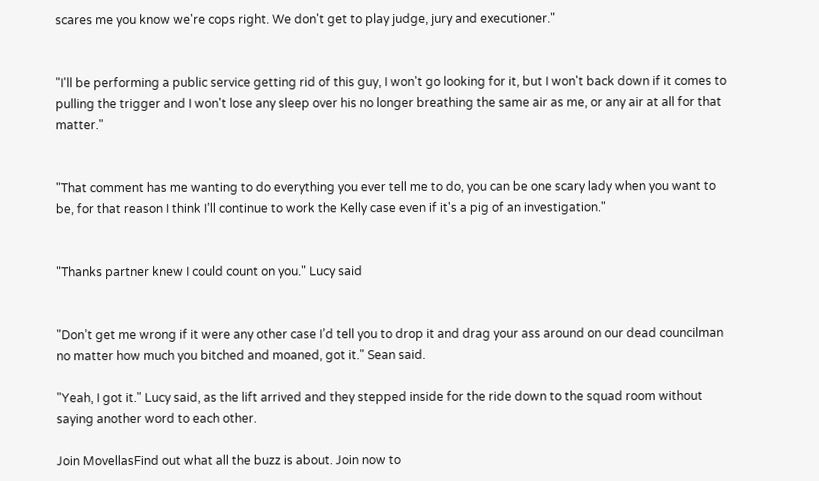scares me you know we're cops right. We don't get to play judge, jury and executioner."


"I'll be performing a public service getting rid of this guy, I won't go looking for it, but I won't back down if it comes to pulling the trigger and I won't lose any sleep over his no longer breathing the same air as me, or any air at all for that matter."


"That comment has me wanting to do everything you ever tell me to do, you can be one scary lady when you want to be, for that reason I think I’ll continue to work the Kelly case even if it's a pig of an investigation."


"Thanks partner knew I could count on you." Lucy said


"Don’t get me wrong if it were any other case I’d tell you to drop it and drag your ass around on our dead councilman no matter how much you bitched and moaned, got it." Sean said.

"Yeah, I got it." Lucy said, as the lift arrived and they stepped inside for the ride down to the squad room without saying another word to each other.

Join MovellasFind out what all the buzz is about. Join now to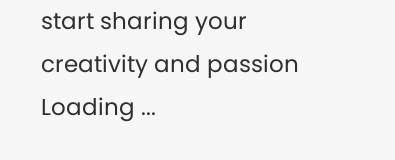start sharing your creativity and passion
Loading ...